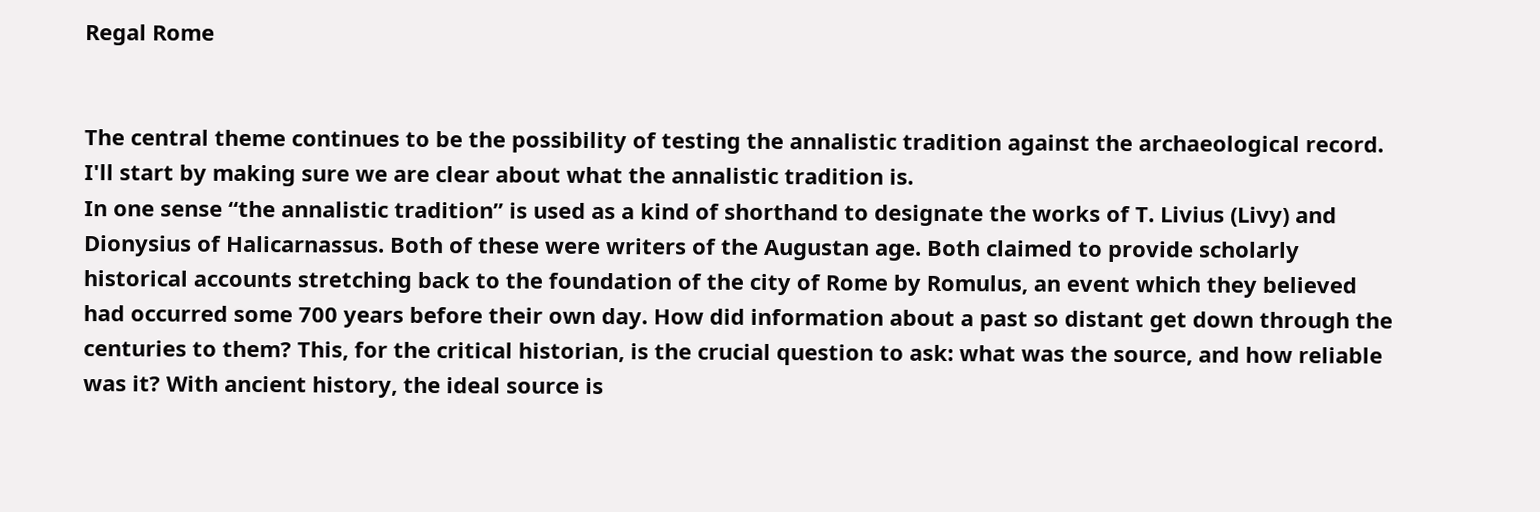Regal Rome


The central theme continues to be the possibility of testing the annalistic tradition against the archaeological record. I'll start by making sure we are clear about what the annalistic tradition is.
In one sense “the annalistic tradition” is used as a kind of shorthand to designate the works of T. Livius (Livy) and Dionysius of Halicarnassus. Both of these were writers of the Augustan age. Both claimed to provide scholarly historical accounts stretching back to the foundation of the city of Rome by Romulus, an event which they believed had occurred some 700 years before their own day. How did information about a past so distant get down through the centuries to them? This, for the critical historian, is the crucial question to ask: what was the source, and how reliable was it? With ancient history, the ideal source is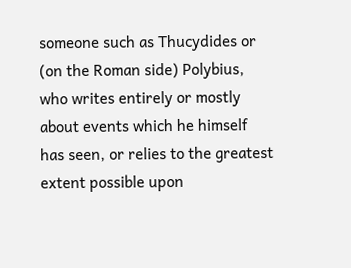someone such as Thucydides or (on the Roman side) Polybius, who writes entirely or mostly about events which he himself has seen, or relies to the greatest extent possible upon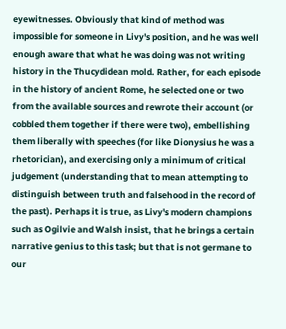eyewitnesses. Obviously that kind of method was impossible for someone in Livy's position, and he was well enough aware that what he was doing was not writing history in the Thucydidean mold. Rather, for each episode in the history of ancient Rome, he selected one or two from the available sources and rewrote their account (or cobbled them together if there were two), embellishing them liberally with speeches (for like Dionysius he was a rhetorician), and exercising only a minimum of critical judgement (understanding that to mean attempting to distinguish between truth and falsehood in the record of the past). Perhaps it is true, as Livy's modern champions such as Ogilvie and Walsh insist, that he brings a certain narrative genius to this task; but that is not germane to our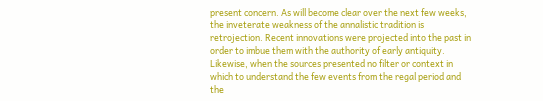present concern. As will become clear over the next few weeks, the inveterate weakness of the annalistic tradition is retrojection. Recent innovations were projected into the past in order to imbue them with the authority of early antiquity. Likewise, when the sources presented no filter or context in which to understand the few events from the regal period and the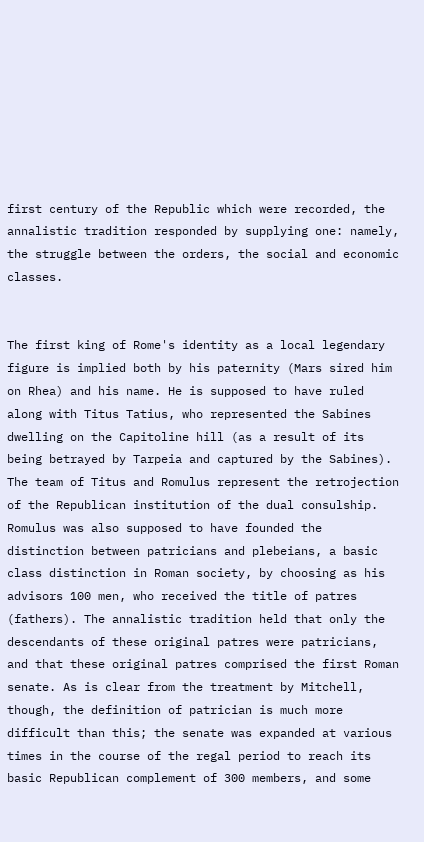first century of the Republic which were recorded, the annalistic tradition responded by supplying one: namely, the struggle between the orders, the social and economic classes.


The first king of Rome's identity as a local legendary figure is implied both by his paternity (Mars sired him on Rhea) and his name. He is supposed to have ruled along with Titus Tatius, who represented the Sabines dwelling on the Capitoline hill (as a result of its being betrayed by Tarpeia and captured by the Sabines). The team of Titus and Romulus represent the retrojection of the Republican institution of the dual consulship. Romulus was also supposed to have founded the distinction between patricians and plebeians, a basic class distinction in Roman society, by choosing as his advisors 100 men, who received the title of patres (fathers). The annalistic tradition held that only the descendants of these original patres were patricians, and that these original patres comprised the first Roman senate. As is clear from the treatment by Mitchell, though, the definition of patrician is much more difficult than this; the senate was expanded at various times in the course of the regal period to reach its basic Republican complement of 300 members, and some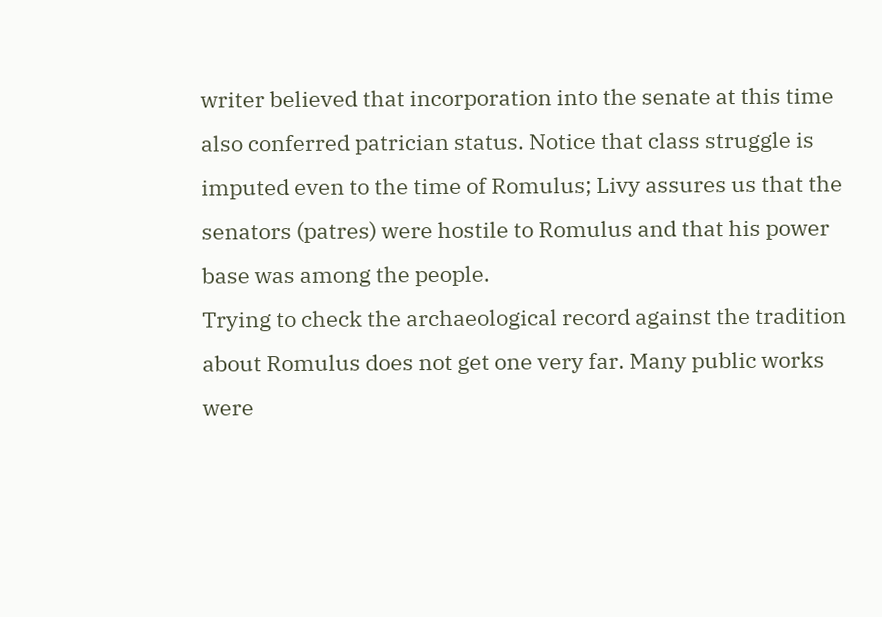writer believed that incorporation into the senate at this time also conferred patrician status. Notice that class struggle is imputed even to the time of Romulus; Livy assures us that the senators (patres) were hostile to Romulus and that his power base was among the people.
Trying to check the archaeological record against the tradition about Romulus does not get one very far. Many public works were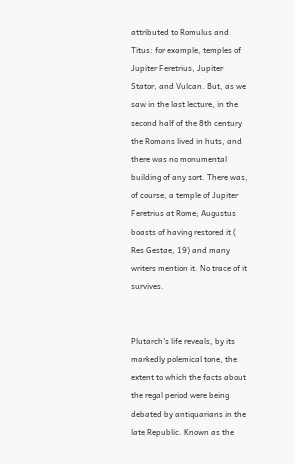attributed to Romulus and Titus: for example, temples of Jupiter Feretrius, Jupiter Stator, and Vulcan. But, as we saw in the last lecture, in the second half of the 8th century the Romans lived in huts, and there was no monumental building of any sort. There was, of course, a temple of Jupiter Feretrius at Rome; Augustus boasts of having restored it ( Res Gestae, 19) and many writers mention it. No trace of it survives.


Plutarch's life reveals, by its markedly polemical tone, the extent to which the facts about the regal period were being debated by antiquarians in the late Republic. Known as the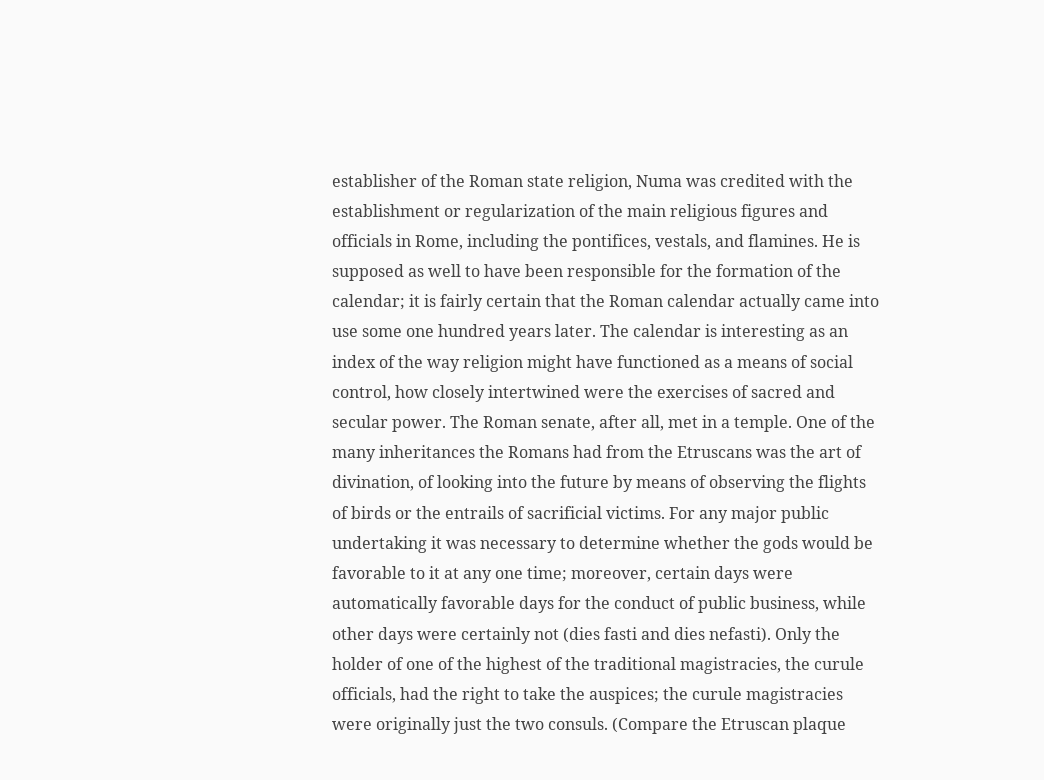establisher of the Roman state religion, Numa was credited with the establishment or regularization of the main religious figures and officials in Rome, including the pontifices, vestals, and flamines. He is supposed as well to have been responsible for the formation of the calendar; it is fairly certain that the Roman calendar actually came into use some one hundred years later. The calendar is interesting as an index of the way religion might have functioned as a means of social control, how closely intertwined were the exercises of sacred and secular power. The Roman senate, after all, met in a temple. One of the many inheritances the Romans had from the Etruscans was the art of divination, of looking into the future by means of observing the flights of birds or the entrails of sacrificial victims. For any major public undertaking it was necessary to determine whether the gods would be favorable to it at any one time; moreover, certain days were automatically favorable days for the conduct of public business, while other days were certainly not (dies fasti and dies nefasti). Only the holder of one of the highest of the traditional magistracies, the curule officials, had the right to take the auspices; the curule magistracies were originally just the two consuls. (Compare the Etruscan plaque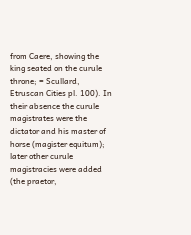from Caere, showing the king seated on the curule throne; = Scullard, Etruscan Cities pl. 100). In their absence the curule magistrates were the dictator and his master of horse (magister equitum); later other curule magistracies were added (the praetor,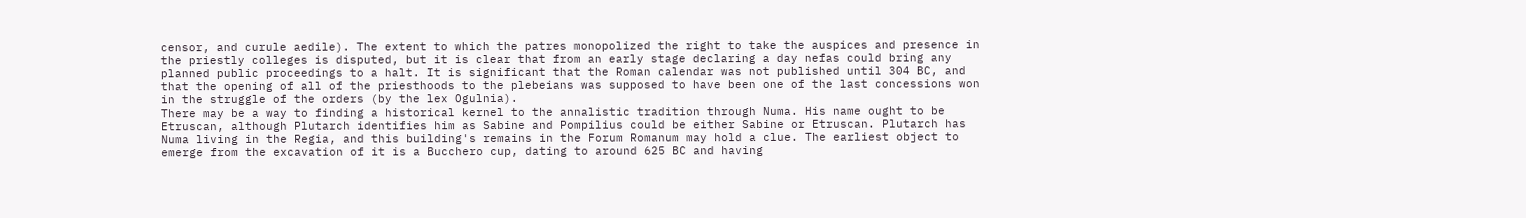censor, and curule aedile). The extent to which the patres monopolized the right to take the auspices and presence in the priestly colleges is disputed, but it is clear that from an early stage declaring a day nefas could bring any planned public proceedings to a halt. It is significant that the Roman calendar was not published until 304 BC, and that the opening of all of the priesthoods to the plebeians was supposed to have been one of the last concessions won in the struggle of the orders (by the lex Ogulnia).
There may be a way to finding a historical kernel to the annalistic tradition through Numa. His name ought to be Etruscan, although Plutarch identifies him as Sabine and Pompilius could be either Sabine or Etruscan. Plutarch has Numa living in the Regia, and this building's remains in the Forum Romanum may hold a clue. The earliest object to emerge from the excavation of it is a Bucchero cup, dating to around 625 BC and having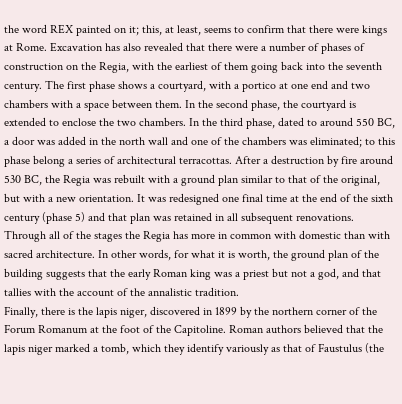the word REX painted on it; this, at least, seems to confirm that there were kings at Rome. Excavation has also revealed that there were a number of phases of construction on the Regia, with the earliest of them going back into the seventh century. The first phase shows a courtyard, with a portico at one end and two chambers with a space between them. In the second phase, the courtyard is extended to enclose the two chambers. In the third phase, dated to around 550 BC, a door was added in the north wall and one of the chambers was eliminated; to this phase belong a series of architectural terracottas. After a destruction by fire around 530 BC, the Regia was rebuilt with a ground plan similar to that of the original, but with a new orientation. It was redesigned one final time at the end of the sixth century (phase 5) and that plan was retained in all subsequent renovations. Through all of the stages the Regia has more in common with domestic than with sacred architecture. In other words, for what it is worth, the ground plan of the building suggests that the early Roman king was a priest but not a god, and that tallies with the account of the annalistic tradition.
Finally, there is the lapis niger, discovered in 1899 by the northern corner of the Forum Romanum at the foot of the Capitoline. Roman authors believed that the lapis niger marked a tomb, which they identify variously as that of Faustulus (the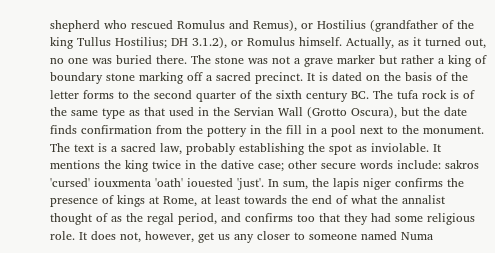shepherd who rescued Romulus and Remus), or Hostilius (grandfather of the king Tullus Hostilius; DH 3.1.2), or Romulus himself. Actually, as it turned out, no one was buried there. The stone was not a grave marker but rather a king of boundary stone marking off a sacred precinct. It is dated on the basis of the letter forms to the second quarter of the sixth century BC. The tufa rock is of the same type as that used in the Servian Wall (Grotto Oscura), but the date finds confirmation from the pottery in the fill in a pool next to the monument. The text is a sacred law, probably establishing the spot as inviolable. It mentions the king twice in the dative case; other secure words include: sakros 'cursed' iouxmenta 'oath' iouested 'just'. In sum, the lapis niger confirms the presence of kings at Rome, at least towards the end of what the annalist thought of as the regal period, and confirms too that they had some religious role. It does not, however, get us any closer to someone named Numa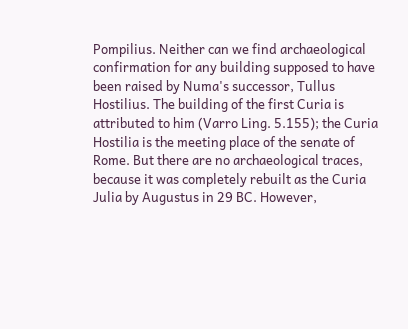Pompilius. Neither can we find archaeological confirmation for any building supposed to have been raised by Numa's successor, Tullus Hostilius. The building of the first Curia is attributed to him (Varro Ling. 5.155); the Curia Hostilia is the meeting place of the senate of Rome. But there are no archaeological traces, because it was completely rebuilt as the Curia Julia by Augustus in 29 BC. However,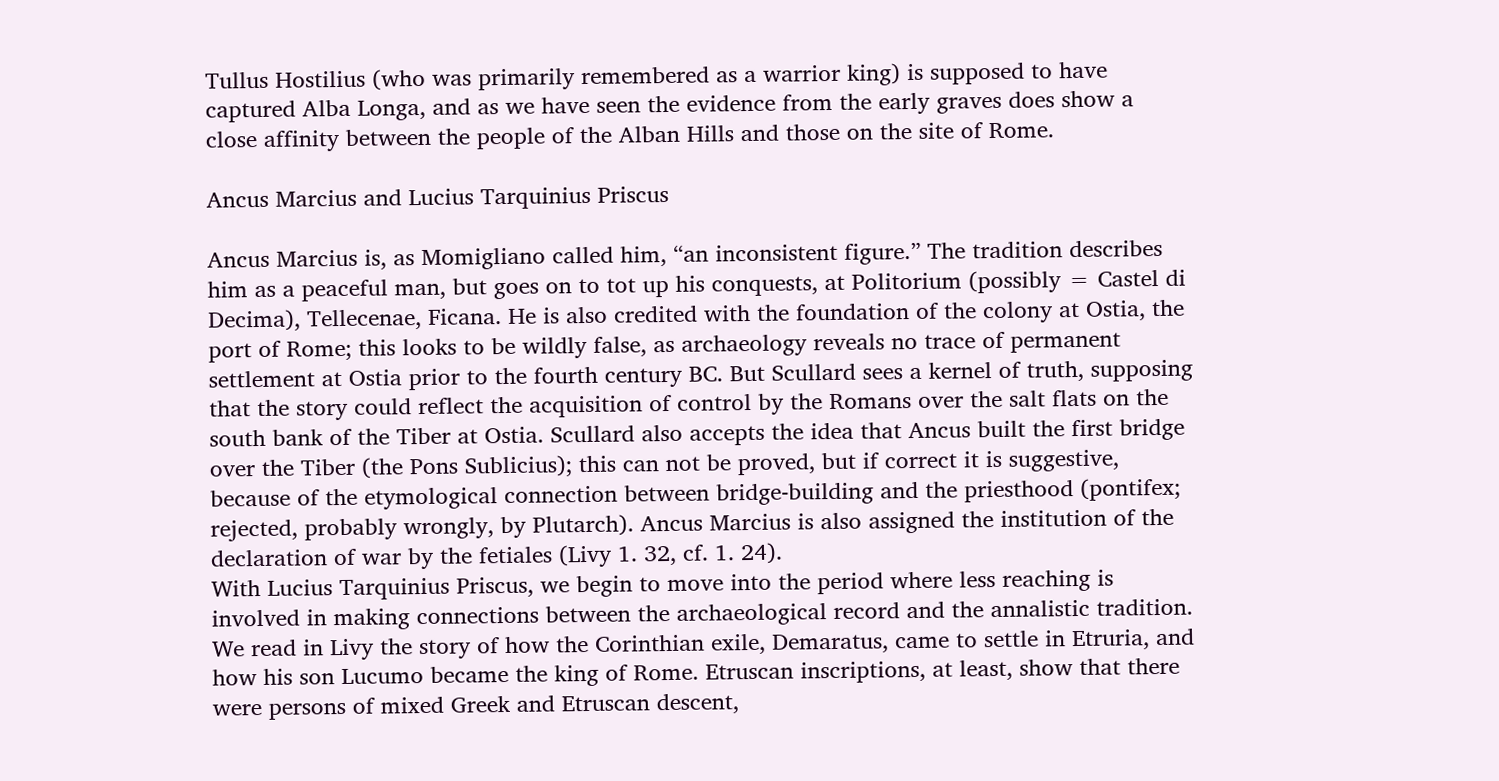Tullus Hostilius (who was primarily remembered as a warrior king) is supposed to have captured Alba Longa, and as we have seen the evidence from the early graves does show a close affinity between the people of the Alban Hills and those on the site of Rome.

Ancus Marcius and Lucius Tarquinius Priscus

Ancus Marcius is, as Momigliano called him, “an inconsistent figure.” The tradition describes him as a peaceful man, but goes on to tot up his conquests, at Politorium (possibly = Castel di Decima), Tellecenae, Ficana. He is also credited with the foundation of the colony at Ostia, the port of Rome; this looks to be wildly false, as archaeology reveals no trace of permanent settlement at Ostia prior to the fourth century BC. But Scullard sees a kernel of truth, supposing that the story could reflect the acquisition of control by the Romans over the salt flats on the south bank of the Tiber at Ostia. Scullard also accepts the idea that Ancus built the first bridge over the Tiber (the Pons Sublicius); this can not be proved, but if correct it is suggestive, because of the etymological connection between bridge-building and the priesthood (pontifex; rejected, probably wrongly, by Plutarch). Ancus Marcius is also assigned the institution of the declaration of war by the fetiales (Livy 1. 32, cf. 1. 24).
With Lucius Tarquinius Priscus, we begin to move into the period where less reaching is involved in making connections between the archaeological record and the annalistic tradition. We read in Livy the story of how the Corinthian exile, Demaratus, came to settle in Etruria, and how his son Lucumo became the king of Rome. Etruscan inscriptions, at least, show that there were persons of mixed Greek and Etruscan descent,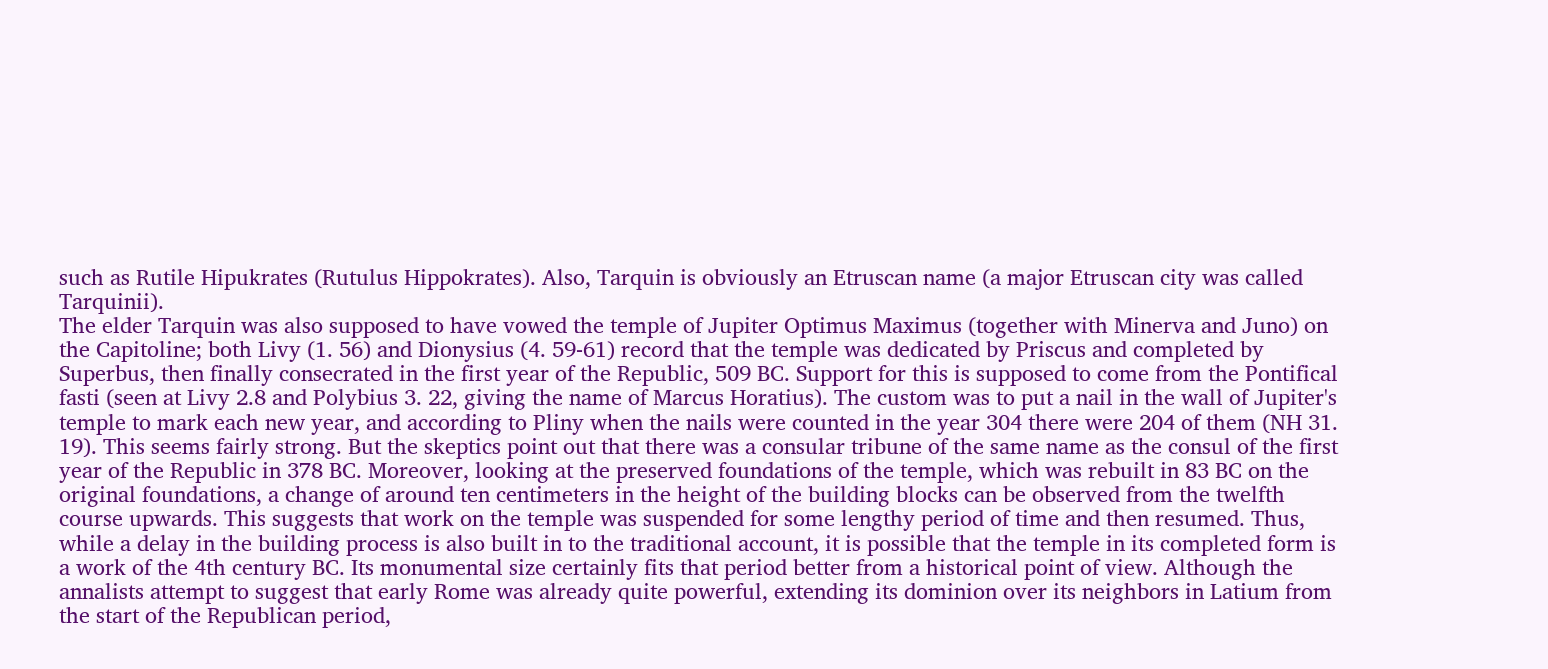such as Rutile Hipukrates (Rutulus Hippokrates). Also, Tarquin is obviously an Etruscan name (a major Etruscan city was called Tarquinii).
The elder Tarquin was also supposed to have vowed the temple of Jupiter Optimus Maximus (together with Minerva and Juno) on the Capitoline; both Livy (1. 56) and Dionysius (4. 59-61) record that the temple was dedicated by Priscus and completed by Superbus, then finally consecrated in the first year of the Republic, 509 BC. Support for this is supposed to come from the Pontifical fasti (seen at Livy 2.8 and Polybius 3. 22, giving the name of Marcus Horatius). The custom was to put a nail in the wall of Jupiter's temple to mark each new year, and according to Pliny when the nails were counted in the year 304 there were 204 of them (NH 31. 19). This seems fairly strong. But the skeptics point out that there was a consular tribune of the same name as the consul of the first year of the Republic in 378 BC. Moreover, looking at the preserved foundations of the temple, which was rebuilt in 83 BC on the original foundations, a change of around ten centimeters in the height of the building blocks can be observed from the twelfth course upwards. This suggests that work on the temple was suspended for some lengthy period of time and then resumed. Thus, while a delay in the building process is also built in to the traditional account, it is possible that the temple in its completed form is a work of the 4th century BC. Its monumental size certainly fits that period better from a historical point of view. Although the annalists attempt to suggest that early Rome was already quite powerful, extending its dominion over its neighbors in Latium from the start of the Republican period,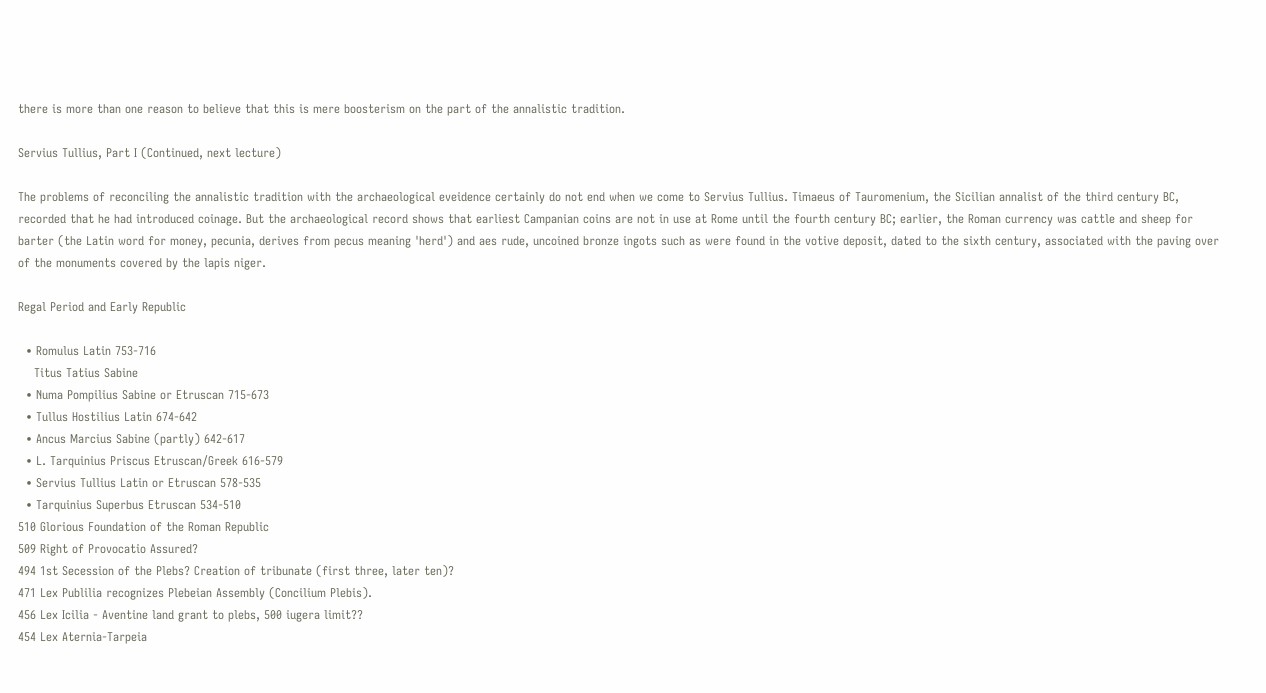there is more than one reason to believe that this is mere boosterism on the part of the annalistic tradition.

Servius Tullius, Part I (Continued, next lecture)

The problems of reconciling the annalistic tradition with the archaeological eveidence certainly do not end when we come to Servius Tullius. Timaeus of Tauromenium, the Sicilian annalist of the third century BC, recorded that he had introduced coinage. But the archaeological record shows that earliest Campanian coins are not in use at Rome until the fourth century BC; earlier, the Roman currency was cattle and sheep for barter (the Latin word for money, pecunia, derives from pecus meaning 'herd') and aes rude, uncoined bronze ingots such as were found in the votive deposit, dated to the sixth century, associated with the paving over of the monuments covered by the lapis niger.

Regal Period and Early Republic

  • Romulus Latin 753-716
    Titus Tatius Sabine
  • Numa Pompilius Sabine or Etruscan 715-673
  • Tullus Hostilius Latin 674-642
  • Ancus Marcius Sabine (partly) 642-617
  • L. Tarquinius Priscus Etruscan/Greek 616-579
  • Servius Tullius Latin or Etruscan 578-535
  • Tarquinius Superbus Etruscan 534-510
510 Glorious Foundation of the Roman Republic
509 Right of Provocatio Assured?
494 1st Secession of the Plebs? Creation of tribunate (first three, later ten)?
471 Lex Publilia recognizes Plebeian Assembly (Concilium Plebis).
456 Lex Icilia - Aventine land grant to plebs, 500 iugera limit??
454 Lex Aternia-Tarpeia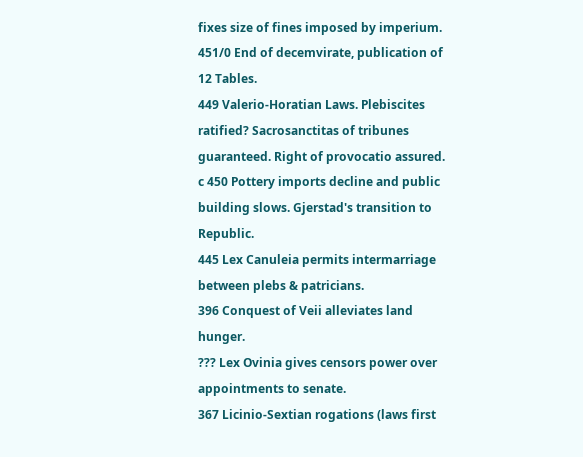fixes size of fines imposed by imperium.
451/0 End of decemvirate, publication of 12 Tables.
449 Valerio-Horatian Laws. Plebiscites ratified? Sacrosanctitas of tribunes guaranteed. Right of provocatio assured.
c 450 Pottery imports decline and public building slows. Gjerstad's transition to Republic.
445 Lex Canuleia permits intermarriage between plebs & patricians.
396 Conquest of Veii alleviates land hunger.
??? Lex Ovinia gives censors power over appointments to senate.
367 Licinio-Sextian rogations (laws first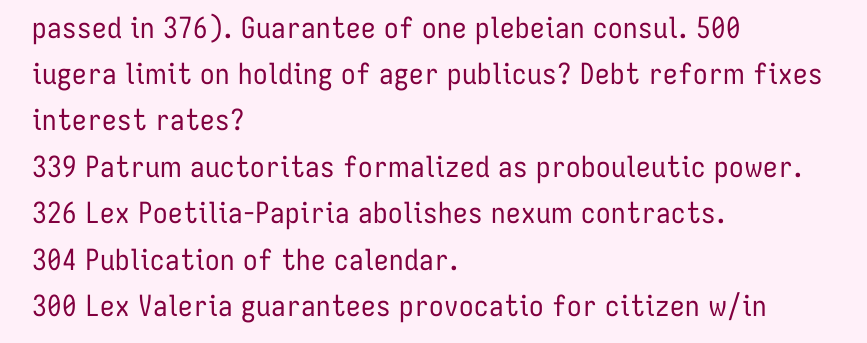passed in 376). Guarantee of one plebeian consul. 500 iugera limit on holding of ager publicus? Debt reform fixes interest rates?
339 Patrum auctoritas formalized as probouleutic power.
326 Lex Poetilia-Papiria abolishes nexum contracts.
304 Publication of the calendar.
300 Lex Valeria guarantees provocatio for citizen w/in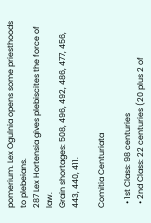pomerium. Lex Ogulnia opens some priesthoods to plebeians.
287 Lex Hortensia gives plebiscites the force of law.
Grain shortages: 508, 496, 492, 486, 477, 456, 443, 440, 411.

Comitia Centuriata

  • 1st Class: 98 centuries
  • 2nd Class: 22 centuries (20 plus 2 of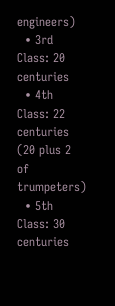engineers)
  • 3rd Class: 20 centuries
  • 4th Class: 22 centuries (20 plus 2 of trumpeters)
  • 5th Class: 30 centuries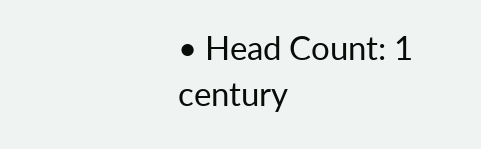• Head Count: 1 century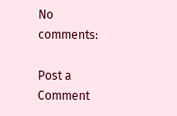No comments:

Post a Comment